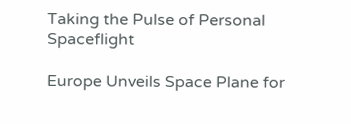Taking the Pulse of Personal Spaceflight

Europe Unveils Space Plane for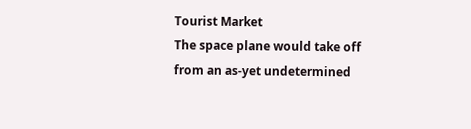Tourist Market
The space plane would take off from an as-yet undetermined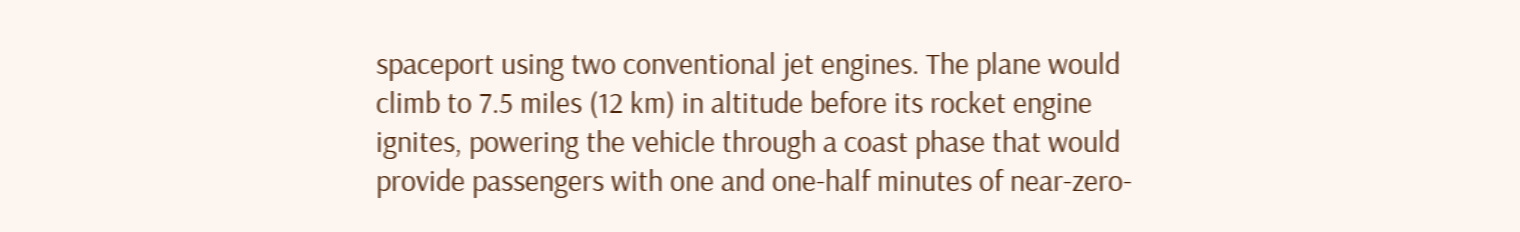spaceport using two conventional jet engines. The plane would climb to 7.5 miles (12 km) in altitude before its rocket engine ignites, powering the vehicle through a coast phase that would provide passengers with one and one-half minutes of near-zero-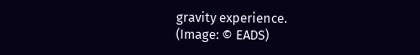gravity experience.
(Image: © EADS)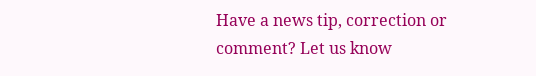Have a news tip, correction or comment? Let us know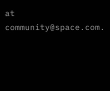at community@space.com.